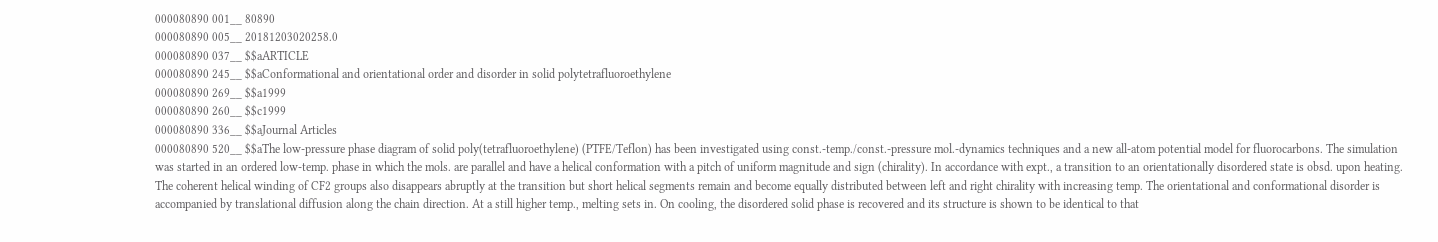000080890 001__ 80890
000080890 005__ 20181203020258.0
000080890 037__ $$aARTICLE
000080890 245__ $$aConformational and orientational order and disorder in solid polytetrafluoroethylene
000080890 269__ $$a1999
000080890 260__ $$c1999
000080890 336__ $$aJournal Articles
000080890 520__ $$aThe low-pressure phase diagram of solid poly(tetrafluoroethylene) (PTFE/Teflon) has been investigated using const.-temp./const.-pressure mol.-dynamics techniques and a new all-atom potential model for fluorocarbons. The simulation was started in an ordered low-temp. phase in which the mols. are parallel and have a helical conformation with a pitch of uniform magnitude and sign (chirality). In accordance with expt., a transition to an orientationally disordered state is obsd. upon heating. The coherent helical winding of CF2 groups also disappears abruptly at the transition but short helical segments remain and become equally distributed between left and right chirality with increasing temp. The orientational and conformational disorder is accompanied by translational diffusion along the chain direction. At a still higher temp., melting sets in. On cooling, the disordered solid phase is recovered and its structure is shown to be identical to that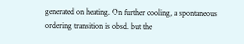generated on heating. On further cooling, a spontaneous ordering transition is obsd. but the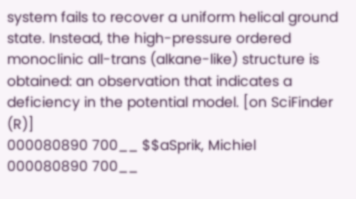system fails to recover a uniform helical ground state. Instead, the high-pressure ordered monoclinic all-trans (alkane-like) structure is obtained: an observation that indicates a deficiency in the potential model. [on SciFinder (R)]
000080890 700__ $$aSprik, Michiel
000080890 700__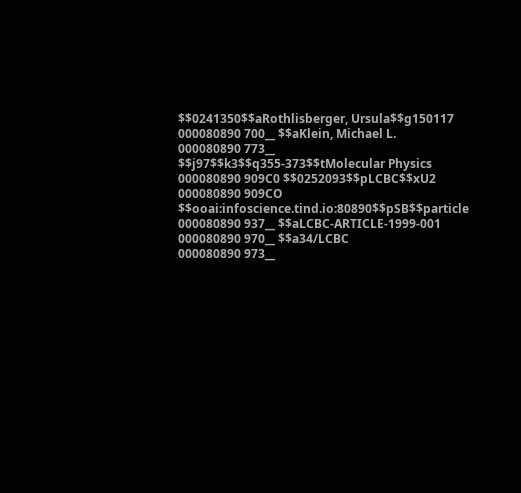$$0241350$$aRothlisberger, Ursula$$g150117
000080890 700__ $$aKlein, Michael L.
000080890 773__ $$j97$$k3$$q355-373$$tMolecular Physics
000080890 909C0 $$0252093$$pLCBC$$xU2
000080890 909CO $$ooai:infoscience.tind.io:80890$$pSB$$particle
000080890 937__ $$aLCBC-ARTICLE-1999-001
000080890 970__ $$a34/LCBC
000080890 973__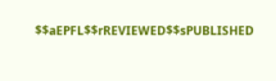$$aEPFL$$rREVIEWED$$sPUBLISHED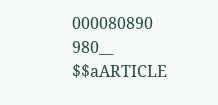000080890 980__ $$aARTICLE